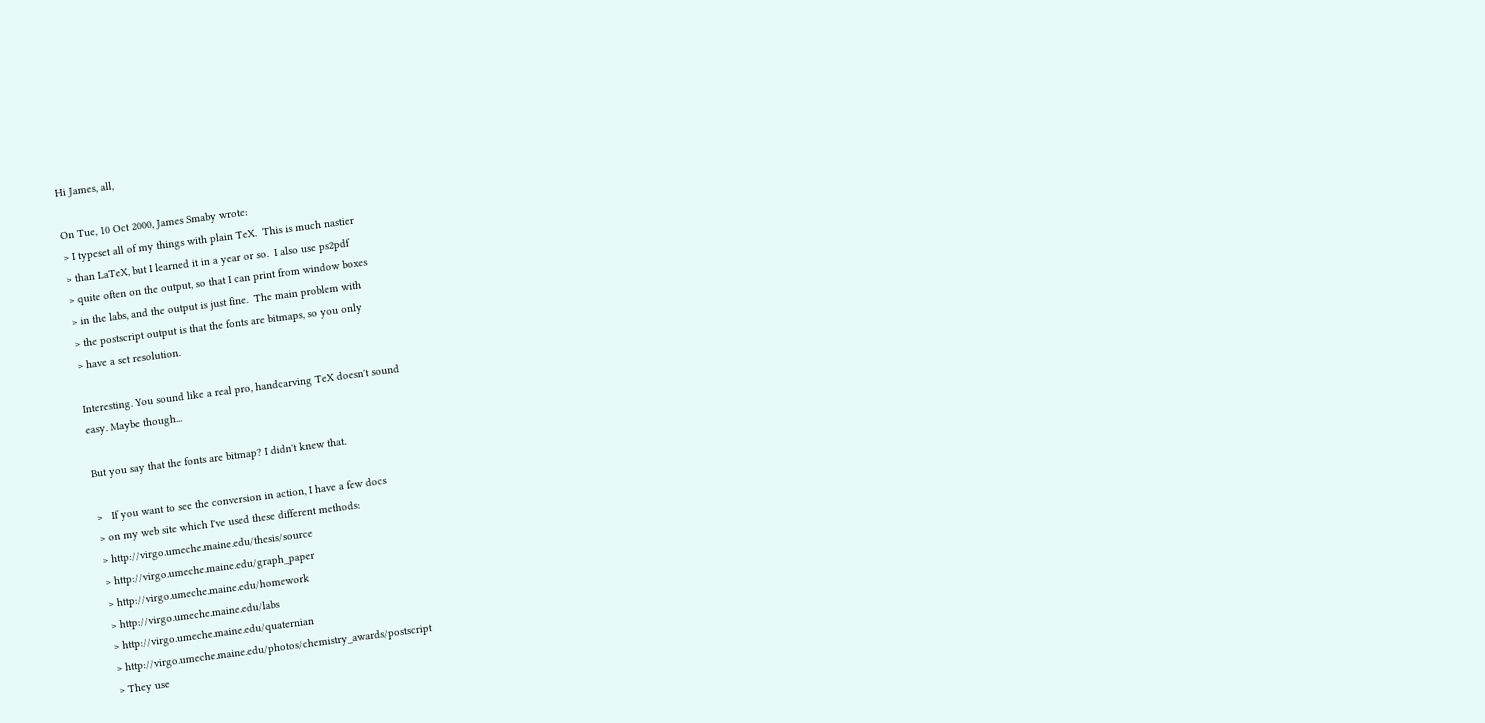Hi James, all,

On Tue, 10 Oct 2000, James Smaby wrote:
> I typeset all of my things with plain TeX.  This is much nastier
> than LaTeX, but I learned it in a year or so.  I also use ps2pdf
> quite often on the output, so that I can print from window boxes
> in the labs, and the output is just fine.  The main problem with
> the postscript output is that the fonts are bitmaps, so you only
> have a set resolution.

Interesting. You sound like a real pro, handcarving TeX doesn't sound
easy. Maybe though...

But you say that the fonts are bitmap? I didn't knew that.

>   If you want to see the conversion in action, I have a few docs
> on my web site which I've used these different methods:
> http://virgo.umeche.maine.edu/thesis/source
> http://virgo.umeche.maine.edu/graph_paper
> http://virgo.umeche.maine.edu/homework
> http://virgo.umeche.maine.edu/labs
> http://virgo.umeche.maine.edu/quaternian
> http://virgo.umeche.maine.edu/photos/chemistry_awards/postscript
> They use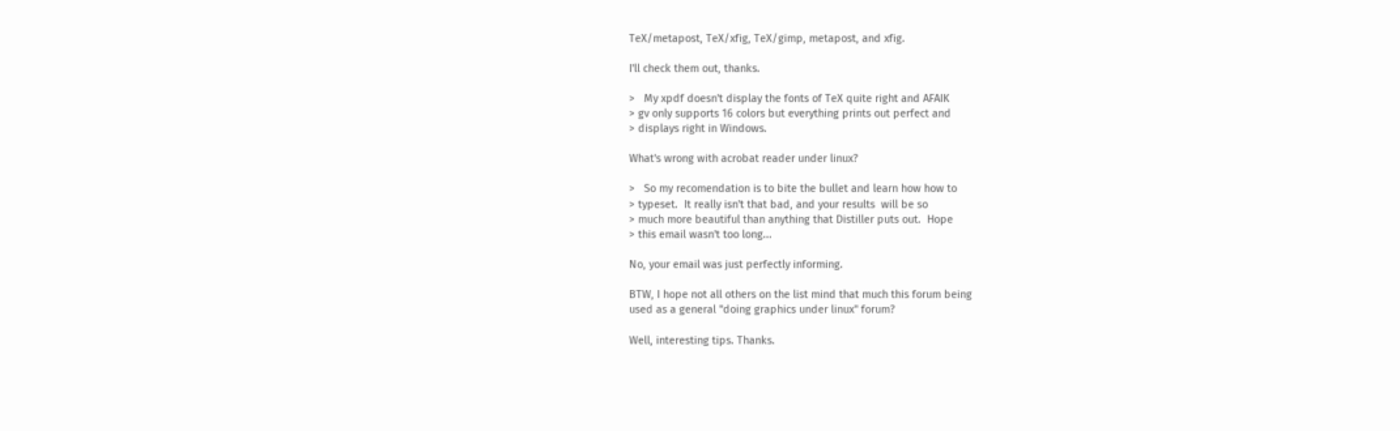TeX/metapost, TeX/xfig, TeX/gimp, metapost, and xfig.

I'll check them out, thanks.

>   My xpdf doesn't display the fonts of TeX quite right and AFAIK
> gv only supports 16 colors but everything prints out perfect and
> displays right in Windows.

What's wrong with acrobat reader under linux?

>   So my recomendation is to bite the bullet and learn how how to
> typeset.  It really isn't that bad, and your results  will be so
> much more beautiful than anything that Distiller puts out.  Hope
> this email wasn't too long...

No, your email was just perfectly informing.

BTW, I hope not all others on the list mind that much this forum being
used as a general "doing graphics under linux" forum?

Well, interesting tips. Thanks.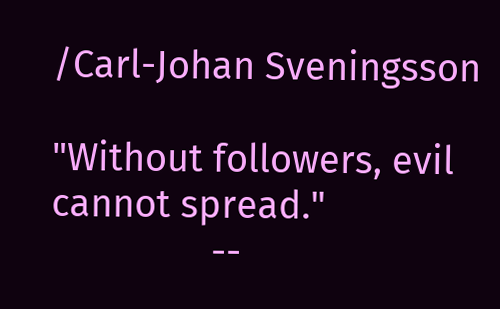/Carl-Johan Sveningsson

"Without followers, evil cannot spread."
                --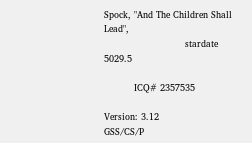Spock, "And The Children Shall Lead",
                           stardate 5029.5

          ICQ# 2357535

Version: 3.12
GSS/CS/P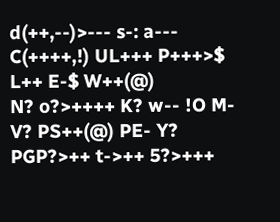d(++,--)>--- s-: a--- C(++++,!) UL+++ P+++>$ L++ E-$ W++(@)
N? o?>++++ K? w-- !O M- V? PS++(@) PE- Y? PGP?>++ t->++ 5?>+++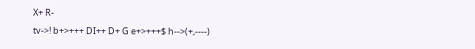X+ R-
tv->! b+>+++ DI++ D+ G e+>+++$ h-->(+,----)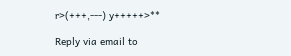r>(+++,---) y+++++>**

Reply via email to